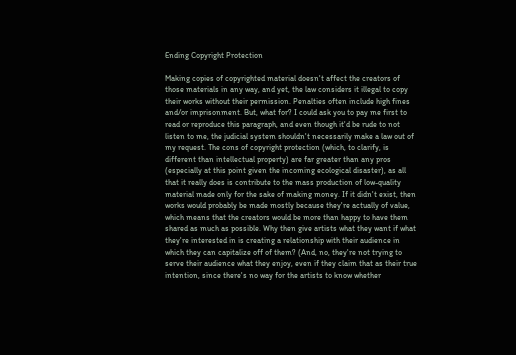Ending Copyright Protection

Making copies of copyrighted material doesn't affect the creators of those materials in any way, and yet, the law considers it illegal to copy their works without their permission. Penalties often include high fines and/or imprisonment. But, what for? I could ask you to pay me first to read or reproduce this paragraph, and even though it'd be rude to not listen to me, the judicial system shouldn't necessarily make a law out of my request. The cons of copyright protection (which, to clarify, is different than intellectual property) are far greater than any pros (especially at this point given the incoming ecological disaster), as all that it really does is contribute to the mass production of low-quality material made only for the sake of making money. If it didn't exist, then works would probably be made mostly because they're actually of value, which means that the creators would be more than happy to have them shared as much as possible. Why then give artists what they want if what they're interested in is creating a relationship with their audience in which they can capitalize off of them? (And, no, they're not trying to serve their audience what they enjoy, even if they claim that as their true intention, since there's no way for the artists to know whether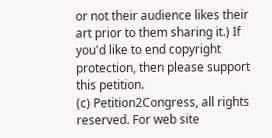or not their audience likes their art prior to them sharing it.) If you'd like to end copyright protection, then please support this petition.
(c) Petition2Congress, all rights reserved. For web site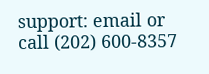support: email or call (202) 600-8357